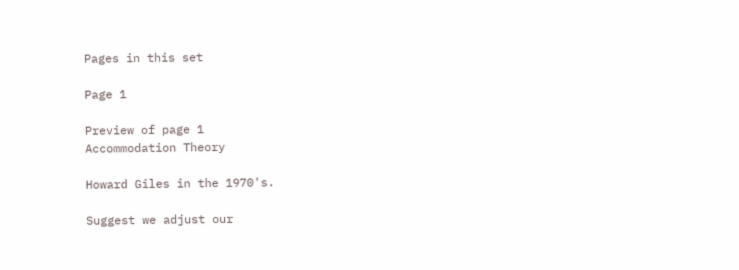Pages in this set

Page 1

Preview of page 1
Accommodation Theory

Howard Giles in the 1970's.

Suggest we adjust our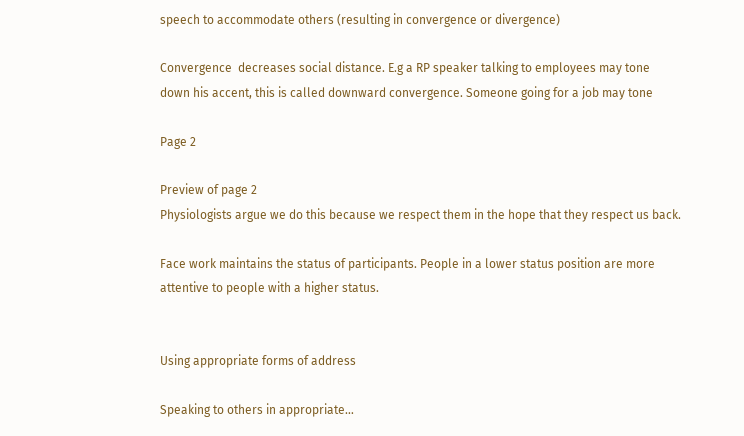speech to accommodate others (resulting in convergence or divergence)

Convergence  decreases social distance. E.g a RP speaker talking to employees may tone
down his accent, this is called downward convergence. Someone going for a job may tone

Page 2

Preview of page 2
Physiologists argue we do this because we respect them in the hope that they respect us back.

Face work maintains the status of participants. People in a lower status position are more
attentive to people with a higher status.


Using appropriate forms of address

Speaking to others in appropriate…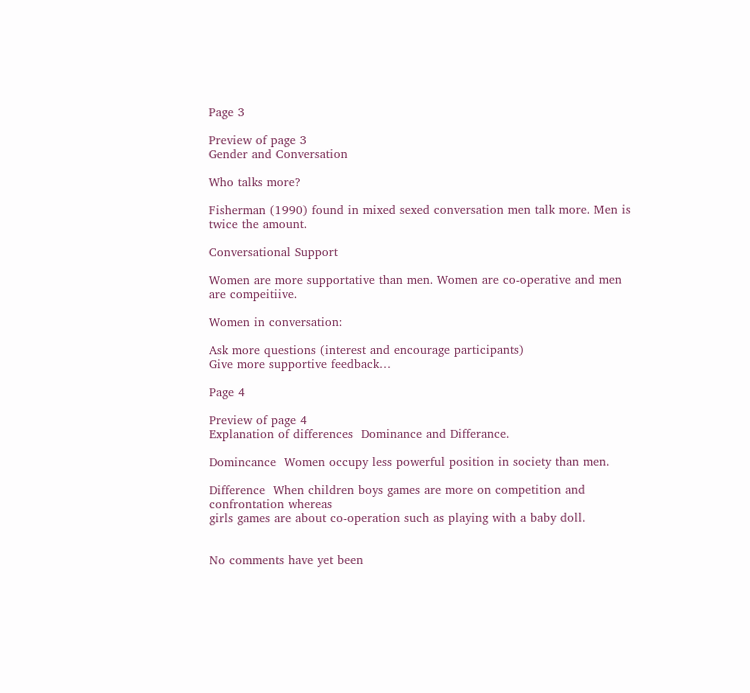Page 3

Preview of page 3
Gender and Conversation

Who talks more?

Fisherman (1990) found in mixed sexed conversation men talk more. Men is twice the amount.

Conversational Support

Women are more supportative than men. Women are co-operative and men are compeitiive.

Women in conversation:

Ask more questions (interest and encourage participants)
Give more supportive feedback…

Page 4

Preview of page 4
Explanation of differences  Dominance and Differance.

Domincance  Women occupy less powerful position in society than men.

Difference  When children boys games are more on competition and confrontation whereas
girls games are about co-operation such as playing with a baby doll.


No comments have yet been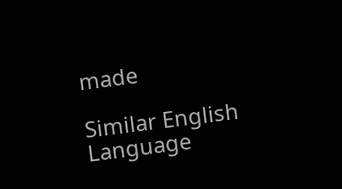made

Similar English Language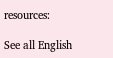resources:

See all English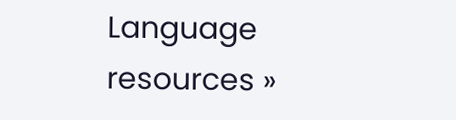Language resources »